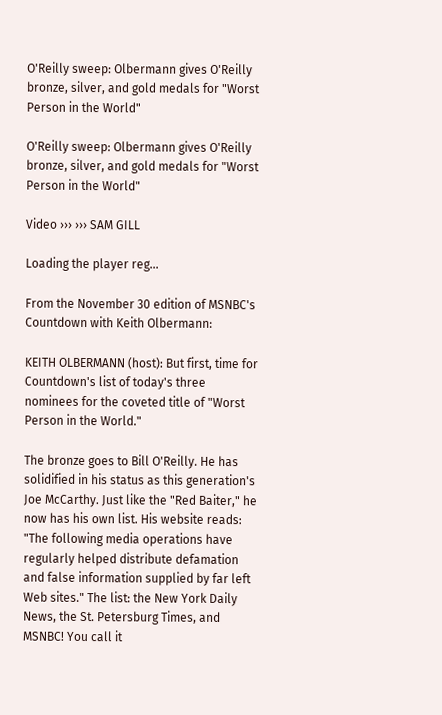O'Reilly sweep: Olbermann gives O'Reilly bronze, silver, and gold medals for "Worst Person in the World"

O'Reilly sweep: Olbermann gives O'Reilly bronze, silver, and gold medals for "Worst Person in the World"

Video ››› ››› SAM GILL

Loading the player reg...

From the November 30 edition of MSNBC's Countdown with Keith Olbermann:

KEITH OLBERMANN (host): But first, time for Countdown's list of today's three nominees for the coveted title of "Worst Person in the World."

The bronze goes to Bill O'Reilly. He has solidified in his status as this generation's Joe McCarthy. Just like the "Red Baiter," he now has his own list. His website reads: "The following media operations have regularly helped distribute defamation and false information supplied by far left Web sites." The list: the New York Daily News, the St. Petersburg Times, and MSNBC! You call it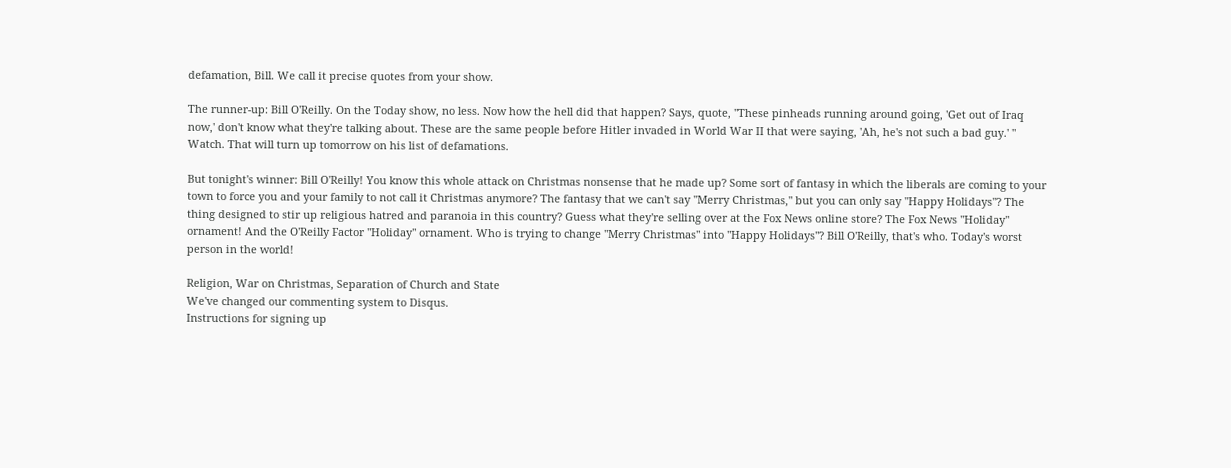defamation, Bill. We call it precise quotes from your show.

The runner-up: Bill O'Reilly. On the Today show, no less. Now how the hell did that happen? Says, quote, "These pinheads running around going, 'Get out of Iraq now,' don't know what they're talking about. These are the same people before Hitler invaded in World War II that were saying, 'Ah, he's not such a bad guy.' " Watch. That will turn up tomorrow on his list of defamations.

But tonight's winner: Bill O'Reilly! You know this whole attack on Christmas nonsense that he made up? Some sort of fantasy in which the liberals are coming to your town to force you and your family to not call it Christmas anymore? The fantasy that we can't say "Merry Christmas," but you can only say "Happy Holidays"? The thing designed to stir up religious hatred and paranoia in this country? Guess what they're selling over at the Fox News online store? The Fox News "Holiday" ornament! And the O'Reilly Factor "Holiday" ornament. Who is trying to change "Merry Christmas" into "Happy Holidays"? Bill O'Reilly, that's who. Today's worst person in the world!

Religion, War on Christmas, Separation of Church and State
We've changed our commenting system to Disqus.
Instructions for signing up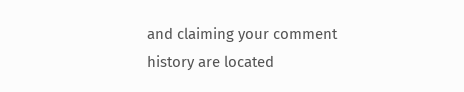and claiming your comment history are located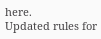here.
Updated rules for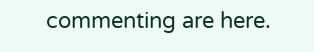commenting are here.